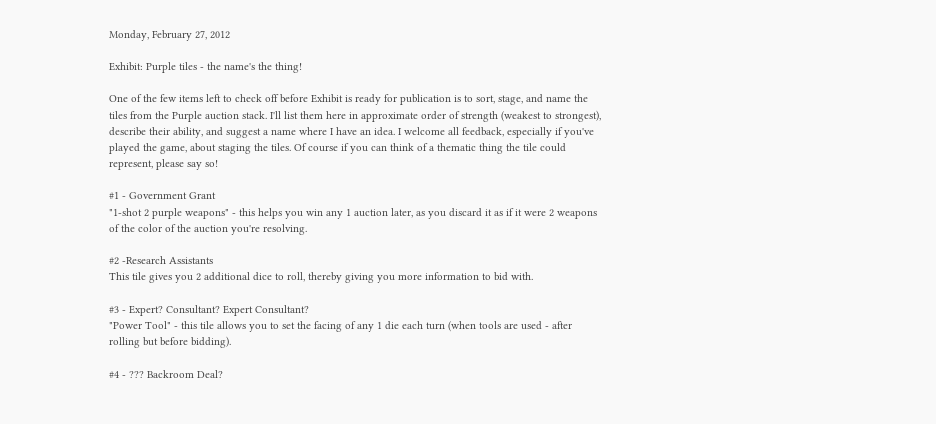Monday, February 27, 2012

Exhibit: Purple tiles - the name's the thing!

One of the few items left to check off before Exhibit is ready for publication is to sort, stage, and name the tiles from the Purple auction stack. I'll list them here in approximate order of strength (weakest to strongest), describe their ability, and suggest a name where I have an idea. I welcome all feedback, especially if you've played the game, about staging the tiles. Of course if you can think of a thematic thing the tile could represent, please say so!

#1 - Government Grant
"1-shot 2 purple weapons" - this helps you win any 1 auction later, as you discard it as if it were 2 weapons of the color of the auction you're resolving.

#2 -Research Assistants
This tile gives you 2 additional dice to roll, thereby giving you more information to bid with.

#3 - Expert? Consultant? Expert Consultant?
"Power Tool" - this tile allows you to set the facing of any 1 die each turn (when tools are used - after rolling but before bidding).

#4 - ??? Backroom Deal?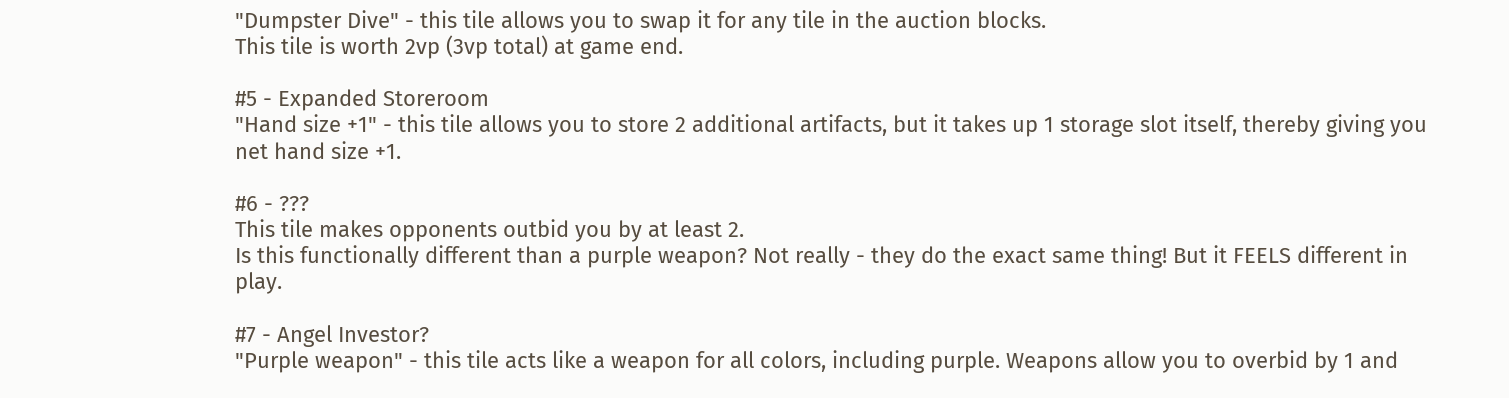"Dumpster Dive" - this tile allows you to swap it for any tile in the auction blocks.
This tile is worth 2vp (3vp total) at game end.

#5 - Expanded Storeroom
"Hand size +1" - this tile allows you to store 2 additional artifacts, but it takes up 1 storage slot itself, thereby giving you net hand size +1.

#6 - ???
This tile makes opponents outbid you by at least 2.
Is this functionally different than a purple weapon? Not really - they do the exact same thing! But it FEELS different in play.

#7 - Angel Investor?
"Purple weapon" - this tile acts like a weapon for all colors, including purple. Weapons allow you to overbid by 1 and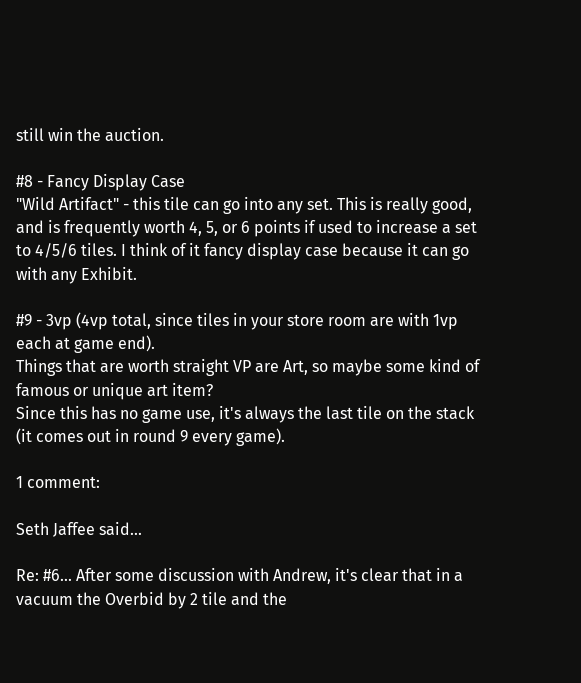still win the auction.

#8 - Fancy Display Case
"Wild Artifact" - this tile can go into any set. This is really good, and is frequently worth 4, 5, or 6 points if used to increase a set to 4/5/6 tiles. I think of it fancy display case because it can go with any Exhibit.

#9 - 3vp (4vp total, since tiles in your store room are with 1vp each at game end).
Things that are worth straight VP are Art, so maybe some kind of famous or unique art item?
Since this has no game use, it's always the last tile on the stack (it comes out in round 9 every game).

1 comment:

Seth Jaffee said...

Re: #6... After some discussion with Andrew, it's clear that in a vacuum the Overbid by 2 tile and the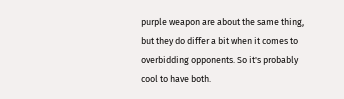purple weapon are about the same thing, but they do differ a bit when it comes to overbidding opponents. So it's probably cool to have both.